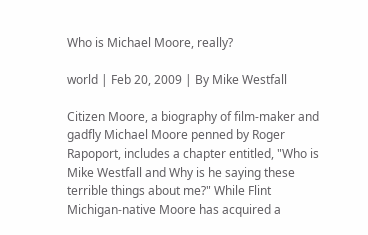Who is Michael Moore, really?

world | Feb 20, 2009 | By Mike Westfall

Citizen Moore, a biography of film-maker and gadfly Michael Moore penned by Roger Rapoport, includes a chapter entitled, "Who is Mike Westfall and Why is he saying these terrible things about me?" While Flint Michigan-native Moore has acquired a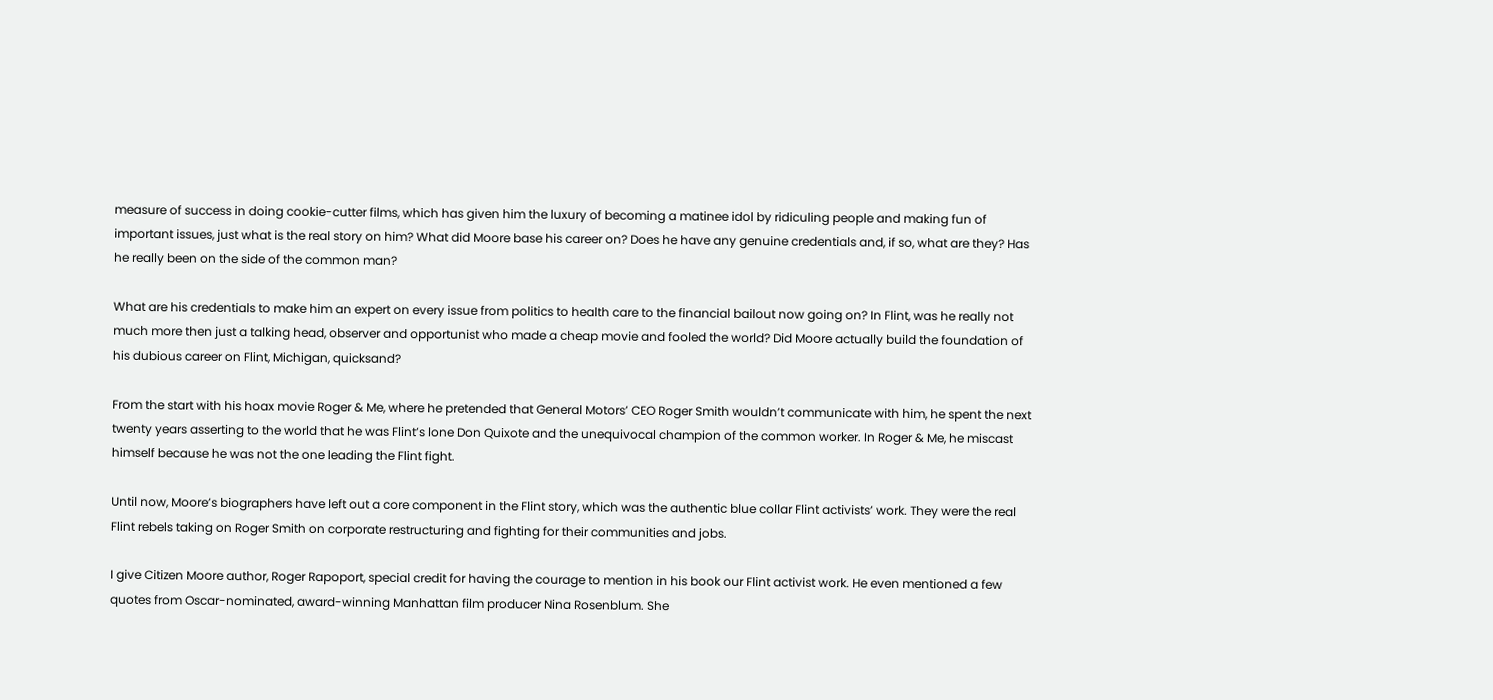measure of success in doing cookie-cutter films, which has given him the luxury of becoming a matinee idol by ridiculing people and making fun of important issues, just what is the real story on him? What did Moore base his career on? Does he have any genuine credentials and, if so, what are they? Has he really been on the side of the common man?

What are his credentials to make him an expert on every issue from politics to health care to the financial bailout now going on? In Flint, was he really not much more then just a talking head, observer and opportunist who made a cheap movie and fooled the world? Did Moore actually build the foundation of his dubious career on Flint, Michigan, quicksand?

From the start with his hoax movie Roger & Me, where he pretended that General Motors’ CEO Roger Smith wouldn’t communicate with him, he spent the next twenty years asserting to the world that he was Flint’s lone Don Quixote and the unequivocal champion of the common worker. In Roger & Me, he miscast himself because he was not the one leading the Flint fight.

Until now, Moore’s biographers have left out a core component in the Flint story, which was the authentic blue collar Flint activists’ work. They were the real Flint rebels taking on Roger Smith on corporate restructuring and fighting for their communities and jobs.

I give Citizen Moore author, Roger Rapoport, special credit for having the courage to mention in his book our Flint activist work. He even mentioned a few quotes from Oscar-nominated, award-winning Manhattan film producer Nina Rosenblum. She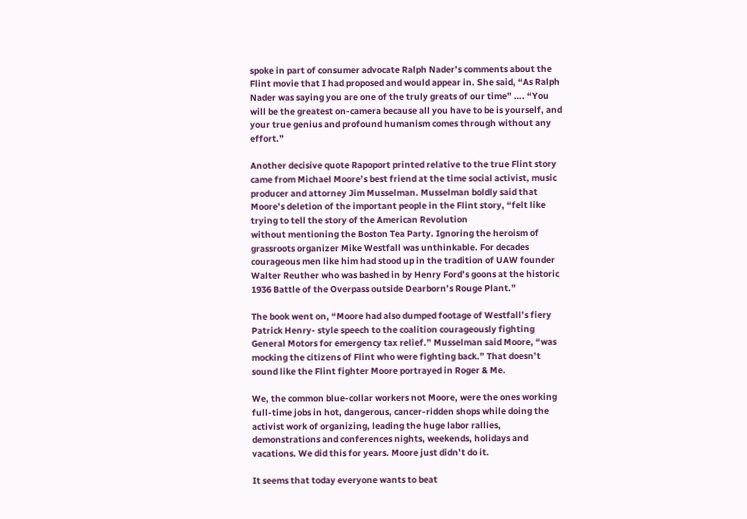spoke in part of consumer advocate Ralph Nader’s comments about the Flint movie that I had proposed and would appear in. She said, “As Ralph Nader was saying you are one of the truly greats of our time” …. “You will be the greatest on-camera because all you have to be is yourself, and your true genius and profound humanism comes through without any effort.”

Another decisive quote Rapoport printed relative to the true Flint story came from Michael Moore’s best friend at the time social activist, music producer and attorney Jim Musselman. Musselman boldly said that Moore’s deletion of the important people in the Flint story, “felt like trying to tell the story of the American Revolution
without mentioning the Boston Tea Party. Ignoring the heroism of grassroots organizer Mike Westfall was unthinkable. For decades courageous men like him had stood up in the tradition of UAW founder Walter Reuther who was bashed in by Henry Ford’s goons at the historic 1936 Battle of the Overpass outside Dearborn’s Rouge Plant.”

The book went on, “Moore had also dumped footage of Westfall’s fiery Patrick Henry- style speech to the coalition courageously fighting General Motors for emergency tax relief.” Musselman said Moore, “was mocking the citizens of Flint who were fighting back.” That doesn’t sound like the Flint fighter Moore portrayed in Roger & Me.

We, the common blue-collar workers not Moore, were the ones working full-time jobs in hot, dangerous, cancer-ridden shops while doing the activist work of organizing, leading the huge labor rallies, demonstrations and conferences nights, weekends, holidays and vacations. We did this for years. Moore just didn’t do it.

It seems that today everyone wants to beat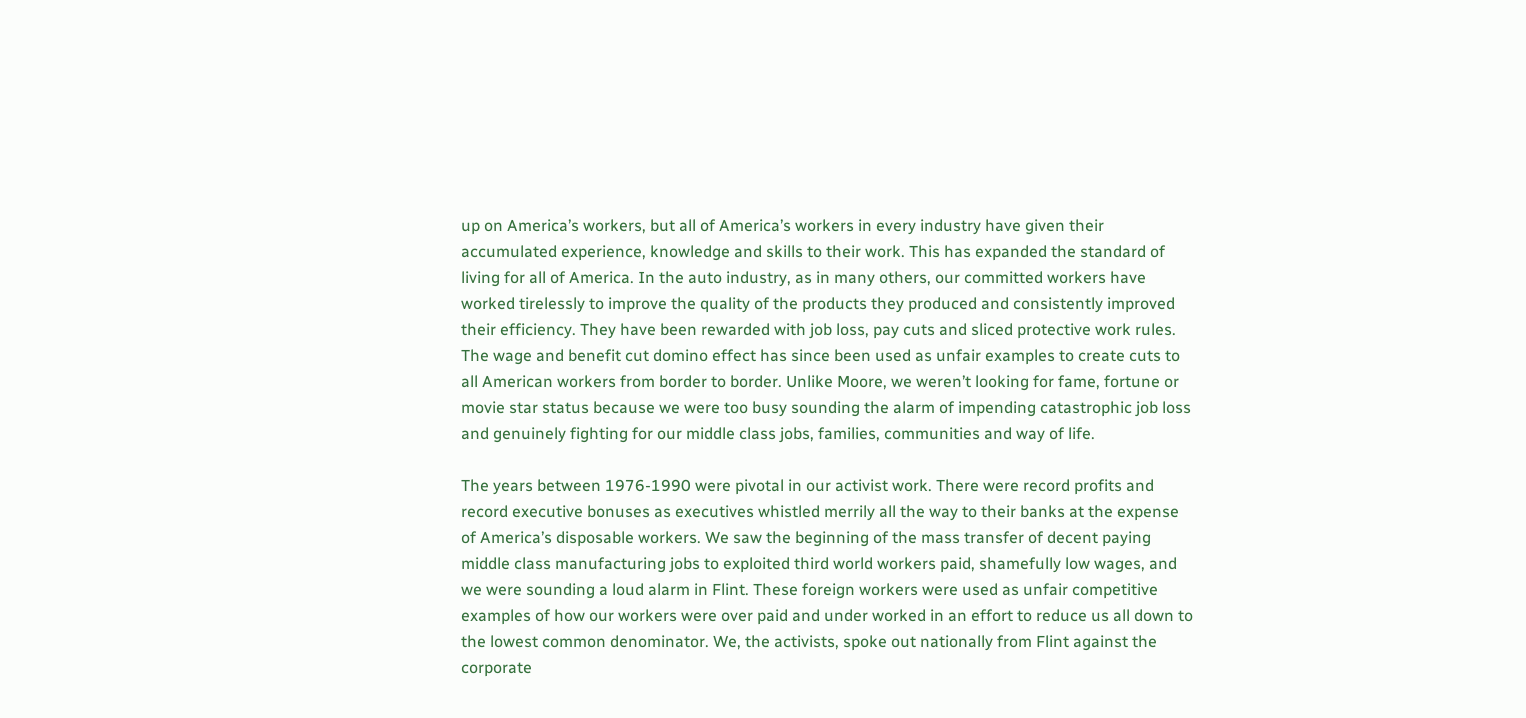up on America’s workers, but all of America’s workers in every industry have given their accumulated experience, knowledge and skills to their work. This has expanded the standard of living for all of America. In the auto industry, as in many others, our committed workers have worked tirelessly to improve the quality of the products they produced and consistently improved their efficiency. They have been rewarded with job loss, pay cuts and sliced protective work rules. The wage and benefit cut domino effect has since been used as unfair examples to create cuts to all American workers from border to border. Unlike Moore, we weren’t looking for fame, fortune or movie star status because we were too busy sounding the alarm of impending catastrophic job loss and genuinely fighting for our middle class jobs, families, communities and way of life.

The years between 1976-1990 were pivotal in our activist work. There were record profits and record executive bonuses as executives whistled merrily all the way to their banks at the expense of America’s disposable workers. We saw the beginning of the mass transfer of decent paying middle class manufacturing jobs to exploited third world workers paid, shamefully low wages, and we were sounding a loud alarm in Flint. These foreign workers were used as unfair competitive examples of how our workers were over paid and under worked in an effort to reduce us all down to the lowest common denominator. We, the activists, spoke out nationally from Flint against the corporate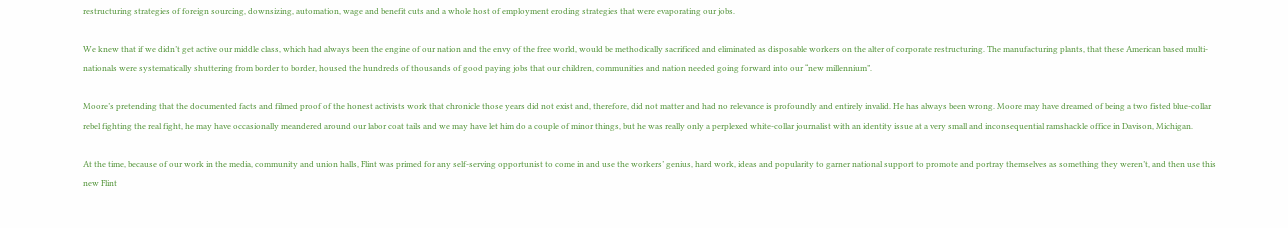restructuring strategies of foreign sourcing, downsizing, automation, wage and benefit cuts and a whole host of employment eroding strategies that were evaporating our jobs.

We knew that if we didn’t get active our middle class, which had always been the engine of our nation and the envy of the free world, would be methodically sacrificed and eliminated as disposable workers on the alter of corporate restructuring. The manufacturing plants, that these American based multi-nationals were systematically shuttering from border to border, housed the hundreds of thousands of good paying jobs that our children, communities and nation needed going forward into our “new millennium”.

Moore’s pretending that the documented facts and filmed proof of the honest activists work that chronicle those years did not exist and, therefore, did not matter and had no relevance is profoundly and entirely invalid. He has always been wrong. Moore may have dreamed of being a two fisted blue-collar rebel fighting the real fight, he may have occasionally meandered around our labor coat tails and we may have let him do a couple of minor things, but he was really only a perplexed white-collar journalist with an identity issue at a very small and inconsequential ramshackle office in Davison, Michigan.

At the time, because of our work in the media, community and union halls, Flint was primed for any self-serving opportunist to come in and use the workers’ genius, hard work, ideas and popularity to garner national support to promote and portray themselves as something they weren’t, and then use this new Flint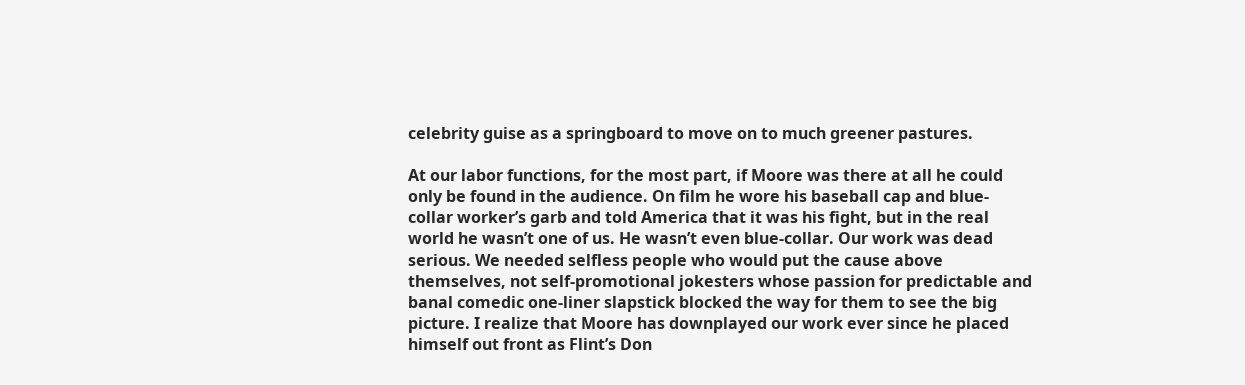celebrity guise as a springboard to move on to much greener pastures.

At our labor functions, for the most part, if Moore was there at all he could only be found in the audience. On film he wore his baseball cap and blue-collar worker’s garb and told America that it was his fight, but in the real world he wasn’t one of us. He wasn’t even blue-collar. Our work was dead serious. We needed selfless people who would put the cause above themselves, not self-promotional jokesters whose passion for predictable and banal comedic one-liner slapstick blocked the way for them to see the big picture. I realize that Moore has downplayed our work ever since he placed himself out front as Flint’s Don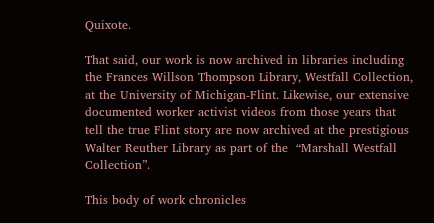Quixote.

That said, our work is now archived in libraries including the Frances Willson Thompson Library, Westfall Collection, at the University of Michigan-Flint. Likewise, our extensive documented worker activist videos from those years that tell the true Flint story are now archived at the prestigious Walter Reuther Library as part of the  “Marshall Westfall Collection”.

This body of work chronicles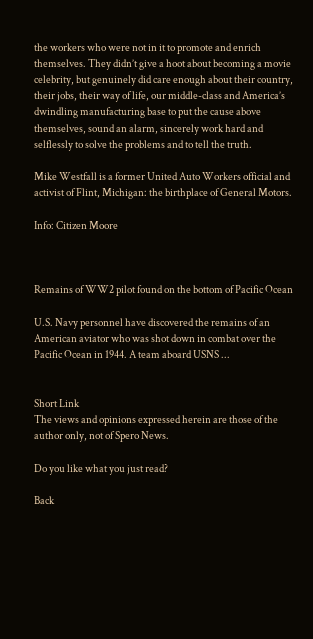the workers who were not in it to promote and enrich themselves. They didn’t give a hoot about becoming a movie celebrity, but genuinely did care enough about their country, their jobs, their way of life, our middle-class and America’s dwindling manufacturing base to put the cause above themselves, sound an alarm, sincerely work hard and selflessly to solve the problems and to tell the truth.

Mike Westfall is a former United Auto Workers official and activist of Flint, Michigan: the birthplace of General Motors.

Info: Citizen Moore



Remains of WW2 pilot found on the bottom of Pacific Ocean

U.S. Navy personnel have discovered the remains of an American aviator who was shot down in combat over the Pacific Ocean in 1944. A team aboard USNS ...


Short Link
The views and opinions expressed herein are those of the author only, not of Spero News.

Do you like what you just read?

Back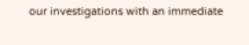our investigations with an immediate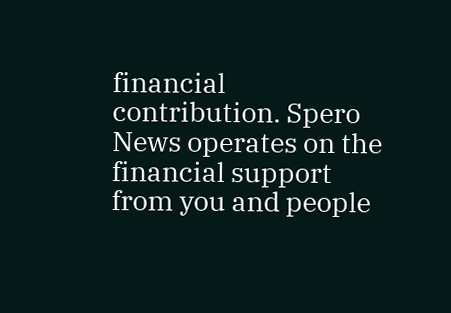financial contribution. Spero News operates on the financial support from you and people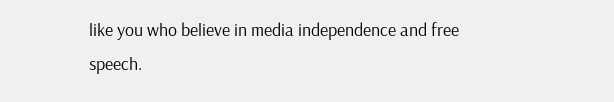like you who believe in media independence and free speech.